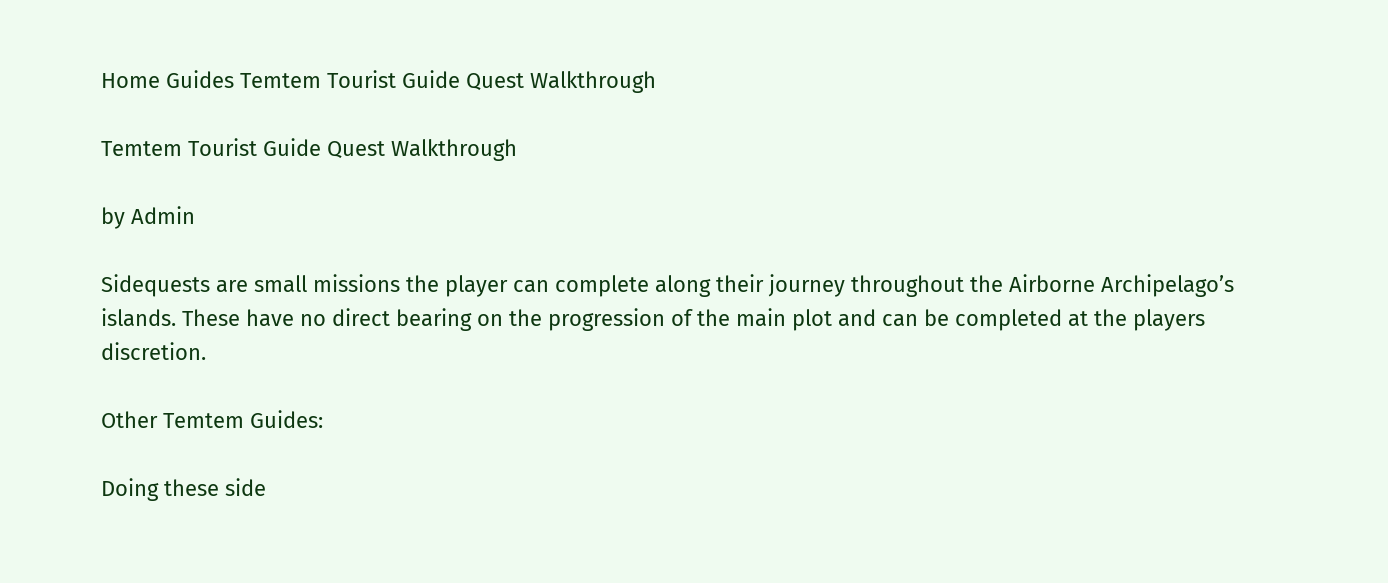Home Guides Temtem Tourist Guide Quest Walkthrough

Temtem Tourist Guide Quest Walkthrough

by Admin

Sidequests are small missions the player can complete along their journey throughout the Airborne Archipelago’s islands. These have no direct bearing on the progression of the main plot and can be completed at the players discretion.

Other Temtem Guides:

Doing these side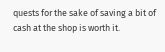quests for the sake of saving a bit of cash at the shop is worth it.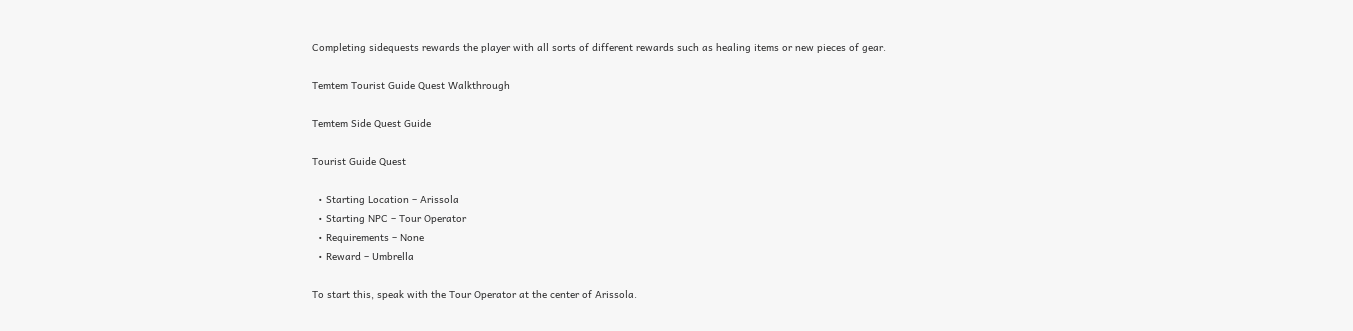Completing sidequests rewards the player with all sorts of different rewards such as healing items or new pieces of gear.

Temtem Tourist Guide Quest Walkthrough

Temtem Side Quest Guide

Tourist Guide Quest

  • Starting Location – Arissola
  • Starting NPC – Tour Operator
  • Requirements – None
  • Reward – Umbrella

To start this, speak with the Tour Operator at the center of Arissola.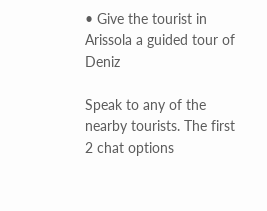• Give the tourist in Arissola a guided tour of Deniz

Speak to any of the nearby tourists. The first 2 chat options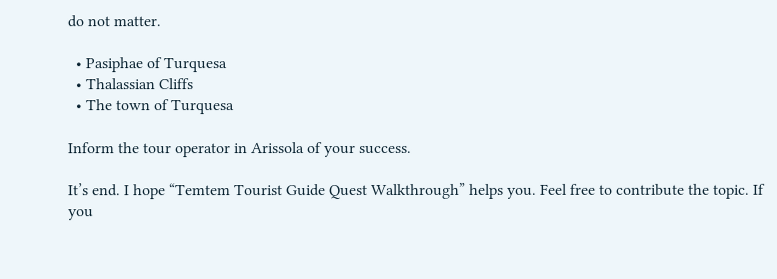do not matter.

  • Pasiphae of Turquesa
  • Thalassian Cliffs
  • The town of Turquesa

Inform the tour operator in Arissola of your success.

It’s end. I hope “Temtem Tourist Guide Quest Walkthrough” helps you. Feel free to contribute the topic. If you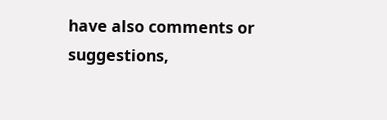have also comments or suggestions,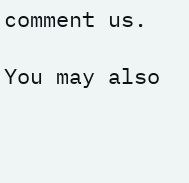comment us.

You may also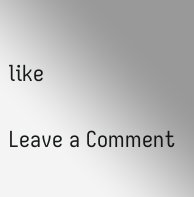like

Leave a Comment